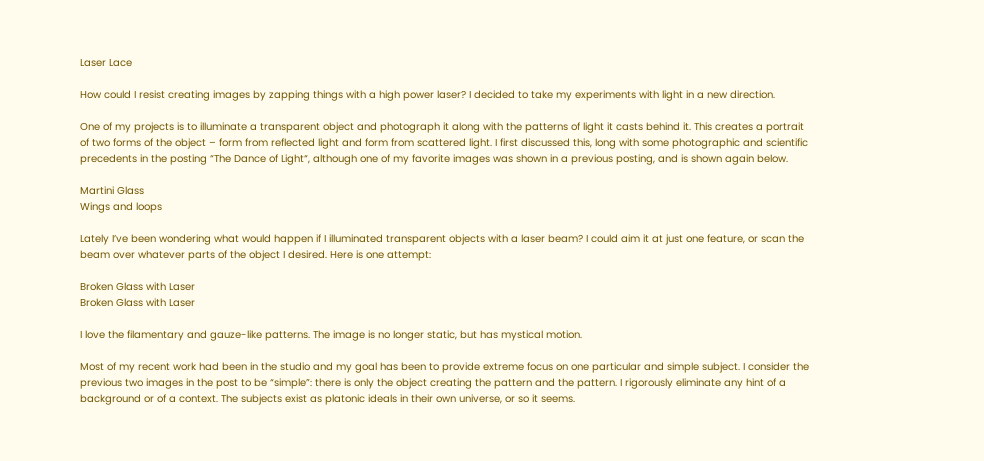Laser Lace

How could I resist creating images by zapping things with a high power laser? I decided to take my experiments with light in a new direction.

One of my projects is to illuminate a transparent object and photograph it along with the patterns of light it casts behind it. This creates a portrait of two forms of the object – form from reflected light and form from scattered light. I first discussed this, long with some photographic and scientific precedents in the posting “The Dance of Light“, although one of my favorite images was shown in a previous posting, and is shown again below.

Martini Glass
Wings and loops

Lately I’ve been wondering what would happen if I illuminated transparent objects with a laser beam? I could aim it at just one feature, or scan the beam over whatever parts of the object I desired. Here is one attempt:

Broken Glass with Laser
Broken Glass with Laser

I love the filamentary and gauze-like patterns. The image is no longer static, but has mystical motion.

Most of my recent work had been in the studio and my goal has been to provide extreme focus on one particular and simple subject. I consider the previous two images in the post to be “simple”: there is only the object creating the pattern and the pattern. I rigorously eliminate any hint of a background or of a context. The subjects exist as platonic ideals in their own universe, or so it seems.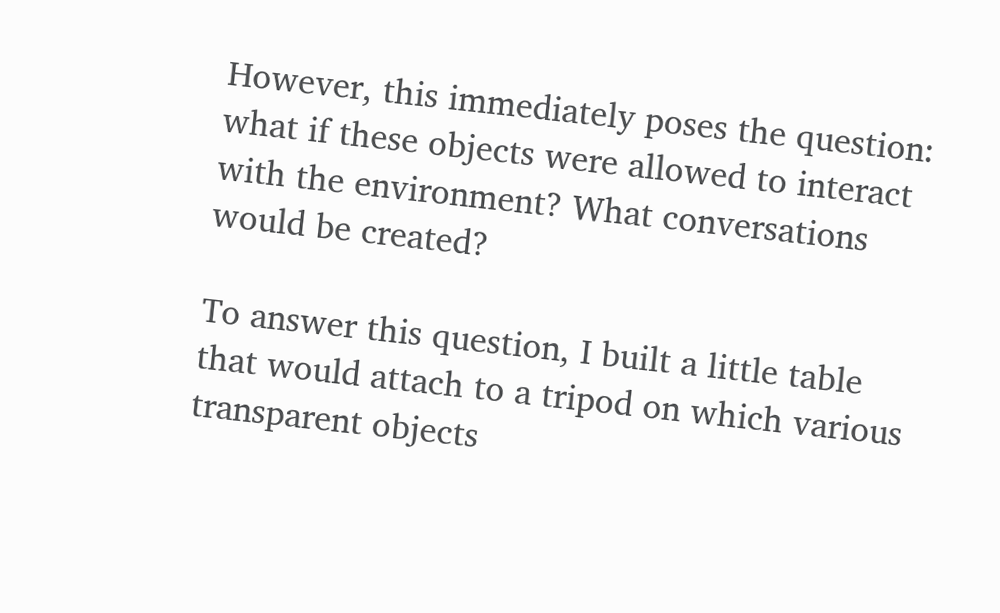However, this immediately poses the question: what if these objects were allowed to interact with the environment? What conversations would be created?

To answer this question, I built a little table that would attach to a tripod on which various transparent objects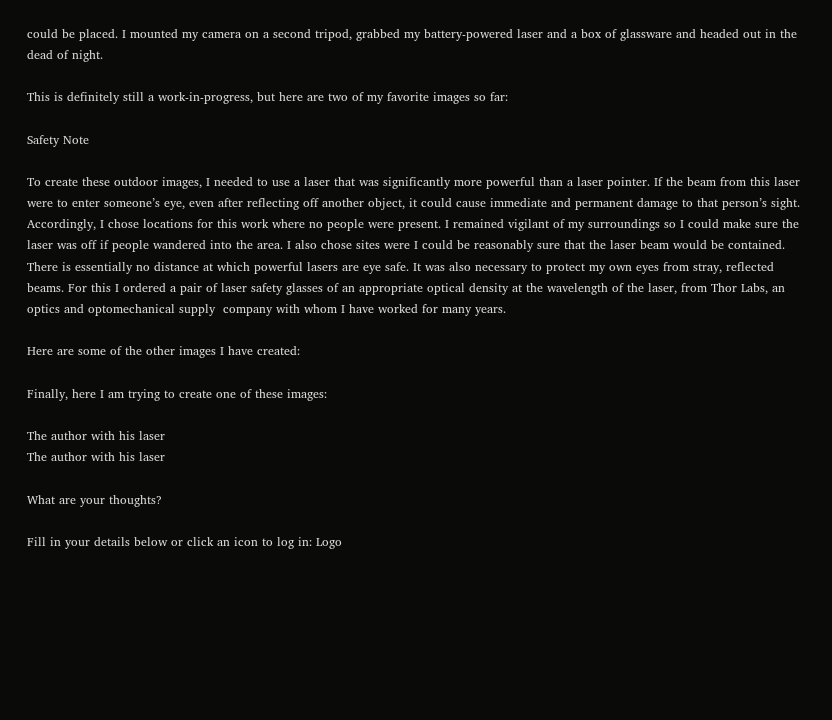could be placed. I mounted my camera on a second tripod, grabbed my battery-powered laser and a box of glassware and headed out in the dead of night.

This is definitely still a work-in-progress, but here are two of my favorite images so far:

Safety Note

To create these outdoor images, I needed to use a laser that was significantly more powerful than a laser pointer. If the beam from this laser were to enter someone’s eye, even after reflecting off another object, it could cause immediate and permanent damage to that person’s sight. Accordingly, I chose locations for this work where no people were present. I remained vigilant of my surroundings so I could make sure the laser was off if people wandered into the area. I also chose sites were I could be reasonably sure that the laser beam would be contained. There is essentially no distance at which powerful lasers are eye safe. It was also necessary to protect my own eyes from stray, reflected beams. For this I ordered a pair of laser safety glasses of an appropriate optical density at the wavelength of the laser, from Thor Labs, an optics and optomechanical supply  company with whom I have worked for many years.

Here are some of the other images I have created:

Finally, here I am trying to create one of these images:

The author with his laser
The author with his laser

What are your thoughts?

Fill in your details below or click an icon to log in: Logo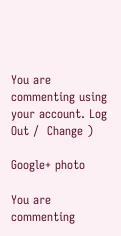You are commenting using your account. Log Out /  Change )

Google+ photo

You are commenting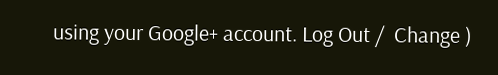using your Google+ account. Log Out /  Change )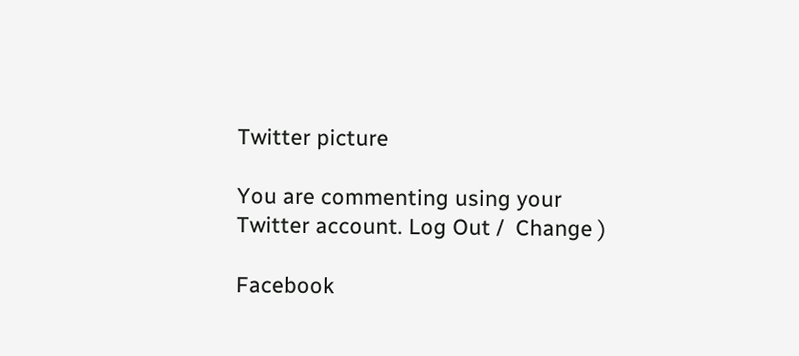Twitter picture

You are commenting using your Twitter account. Log Out /  Change )

Facebook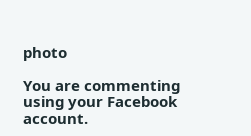photo

You are commenting using your Facebook account.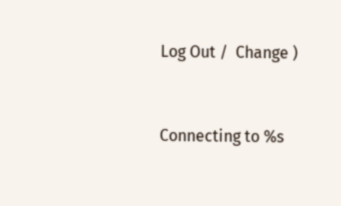Log Out /  Change )


Connecting to %s